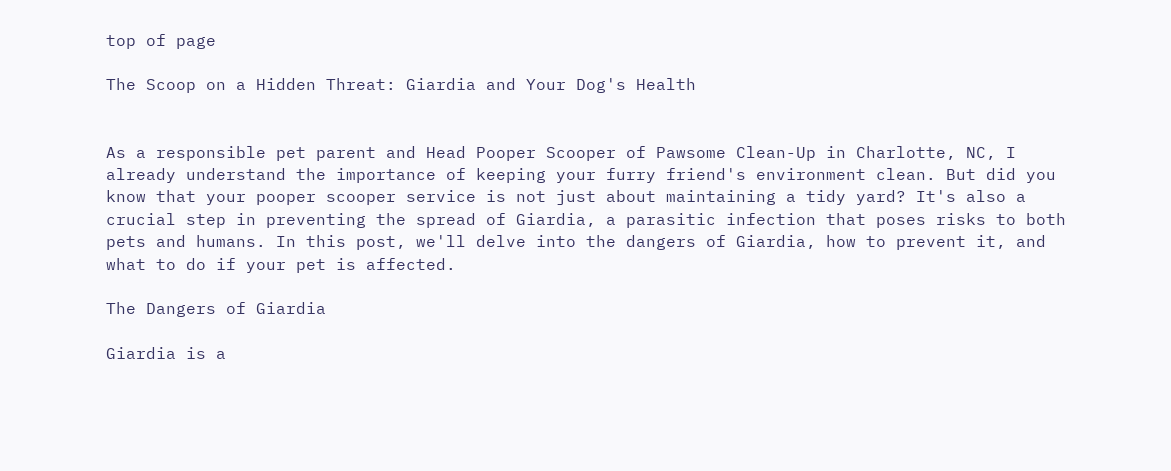top of page

The Scoop on a Hidden Threat: Giardia and Your Dog's Health


As a responsible pet parent and Head Pooper Scooper of Pawsome Clean-Up in Charlotte, NC, I already understand the importance of keeping your furry friend's environment clean. But did you know that your pooper scooper service is not just about maintaining a tidy yard? It's also a crucial step in preventing the spread of Giardia, a parasitic infection that poses risks to both pets and humans. In this post, we'll delve into the dangers of Giardia, how to prevent it, and what to do if your pet is affected.

The Dangers of Giardia

Giardia is a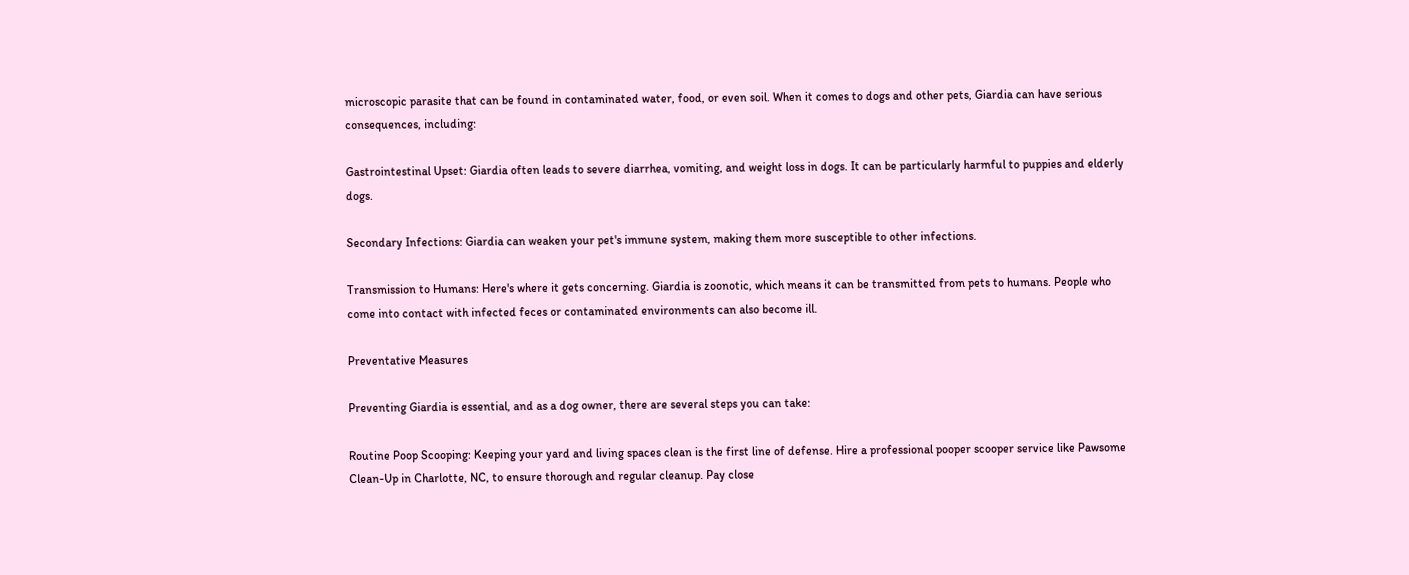microscopic parasite that can be found in contaminated water, food, or even soil. When it comes to dogs and other pets, Giardia can have serious consequences, including:

Gastrointestinal Upset: Giardia often leads to severe diarrhea, vomiting, and weight loss in dogs. It can be particularly harmful to puppies and elderly dogs.

Secondary Infections: Giardia can weaken your pet's immune system, making them more susceptible to other infections.

Transmission to Humans: Here's where it gets concerning. Giardia is zoonotic, which means it can be transmitted from pets to humans. People who come into contact with infected feces or contaminated environments can also become ill.

Preventative Measures

Preventing Giardia is essential, and as a dog owner, there are several steps you can take:

Routine Poop Scooping: Keeping your yard and living spaces clean is the first line of defense. Hire a professional pooper scooper service like Pawsome Clean-Up in Charlotte, NC, to ensure thorough and regular cleanup. Pay close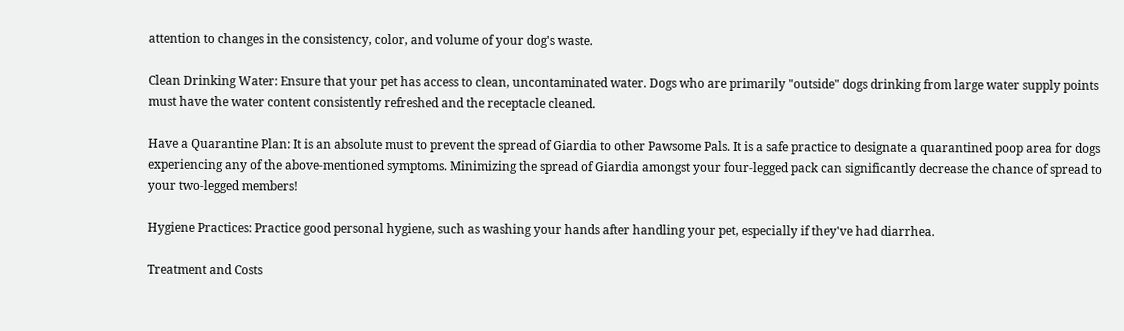attention to changes in the consistency, color, and volume of your dog's waste.

Clean Drinking Water: Ensure that your pet has access to clean, uncontaminated water. Dogs who are primarily "outside" dogs drinking from large water supply points must have the water content consistently refreshed and the receptacle cleaned.

Have a Quarantine Plan: It is an absolute must to prevent the spread of Giardia to other Pawsome Pals. It is a safe practice to designate a quarantined poop area for dogs experiencing any of the above-mentioned symptoms. Minimizing the spread of Giardia amongst your four-legged pack can significantly decrease the chance of spread to your two-legged members!

Hygiene Practices: Practice good personal hygiene, such as washing your hands after handling your pet, especially if they've had diarrhea.

Treatment and Costs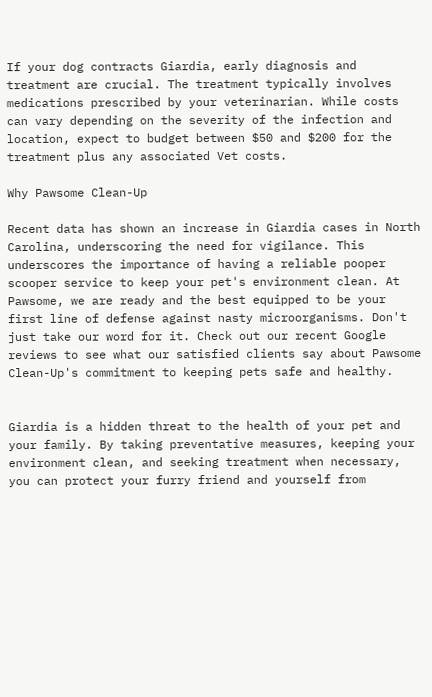If your dog contracts Giardia, early diagnosis and treatment are crucial. The treatment typically involves medications prescribed by your veterinarian. While costs can vary depending on the severity of the infection and location, expect to budget between $50 and $200 for the treatment plus any associated Vet costs.

Why Pawsome Clean-Up

Recent data has shown an increase in Giardia cases in North Carolina, underscoring the need for vigilance. This underscores the importance of having a reliable pooper scooper service to keep your pet's environment clean. At Pawsome, we are ready and the best equipped to be your first line of defense against nasty microorganisms. Don't just take our word for it. Check out our recent Google reviews to see what our satisfied clients say about Pawsome Clean-Up's commitment to keeping pets safe and healthy.


Giardia is a hidden threat to the health of your pet and your family. By taking preventative measures, keeping your environment clean, and seeking treatment when necessary, you can protect your furry friend and yourself from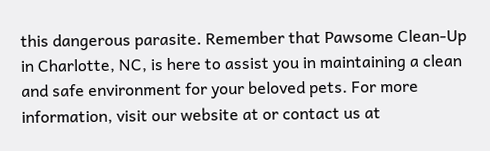this dangerous parasite. Remember that Pawsome Clean-Up in Charlotte, NC, is here to assist you in maintaining a clean and safe environment for your beloved pets. For more information, visit our website at or contact us at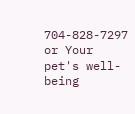704-828-7297 or Your pet's well-being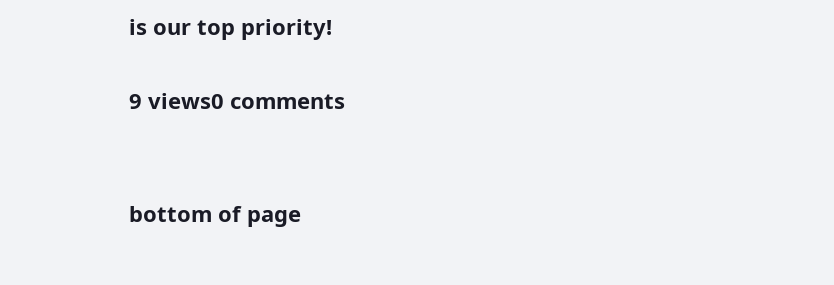is our top priority!

9 views0 comments


bottom of page